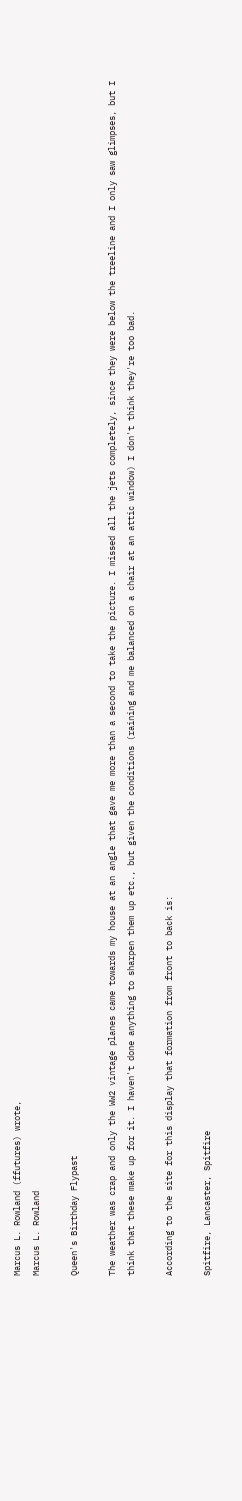Marcus L. Rowland (ffutures) wrote,
Marcus L. Rowland

Queen's Birthday Flypast

The weather was crap and only the WW2 vintage planes came towards my house at an angle that gave me more than a second to take the picture. I missed all the jets completely, since they were below the treeline and I only saw glimpses, but I think that these make up for it. I haven't done anything to sharpen them up etc., but given the conditions (raining and me balanced on a chair at an attic window) I don't think they're too bad.

According to the site for this display that formation from front to back is:

Spitfire, Lancaster, Spitfire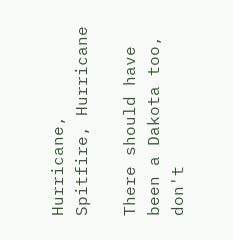Hurricane, Spitfire, Hurricane

There should have been a Dakota too, don't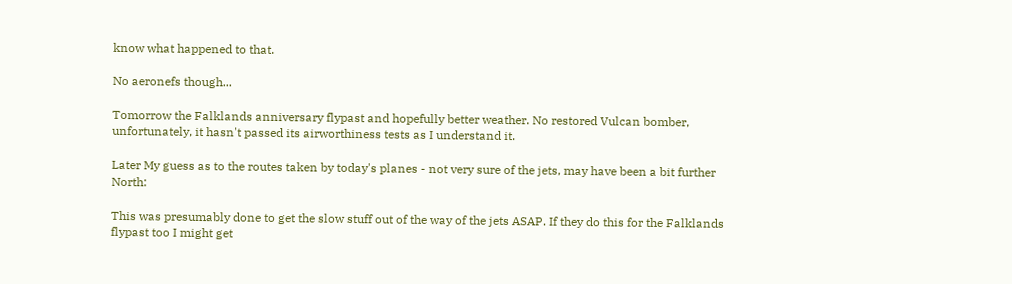know what happened to that.

No aeronefs though...

Tomorrow the Falklands anniversary flypast and hopefully better weather. No restored Vulcan bomber, unfortunately, it hasn't passed its airworthiness tests as I understand it.

Later My guess as to the routes taken by today's planes - not very sure of the jets, may have been a bit further North:

This was presumably done to get the slow stuff out of the way of the jets ASAP. If they do this for the Falklands flypast too I might get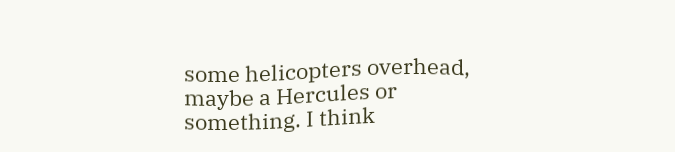some helicopters overhead, maybe a Hercules or something. I think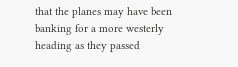that the planes may have been banking for a more westerly heading as they passed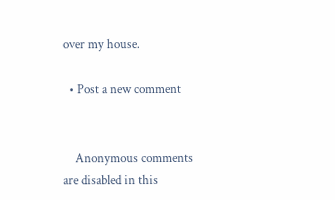over my house.

  • Post a new comment


    Anonymous comments are disabled in this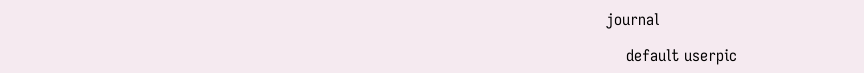journal

    default userpic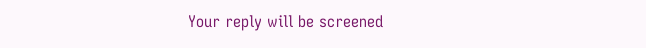Your reply will be screened